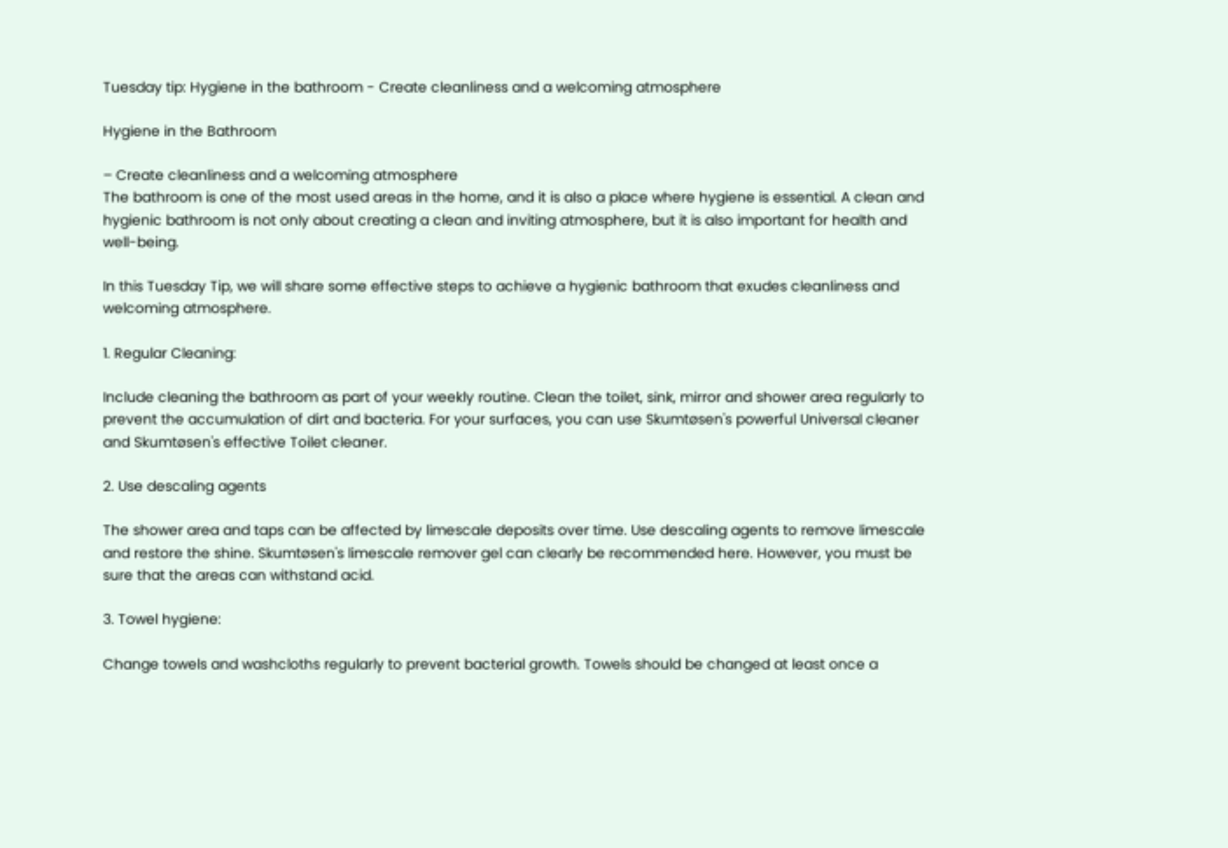Tuesday tip: Hygiene in the bathroom - Create cleanliness and a welcoming atmosphere

Hygiene in the Bathroom

– Create cleanliness and a welcoming atmosphere
The bathroom is one of the most used areas in the home, and it is also a place where hygiene is essential. A clean and hygienic bathroom is not only about creating a clean and inviting atmosphere, but it is also important for health and well-being.

In this Tuesday Tip, we will share some effective steps to achieve a hygienic bathroom that exudes cleanliness and welcoming atmosphere.

1. Regular Cleaning:

Include cleaning the bathroom as part of your weekly routine. Clean the toilet, sink, mirror and shower area regularly to prevent the accumulation of dirt and bacteria. For your surfaces, you can use Skumtøsen's powerful Universal cleaner and Skumtøsen's effective Toilet cleaner.

2. Use descaling agents

The shower area and taps can be affected by limescale deposits over time. Use descaling agents to remove limescale and restore the shine. Skumtøsen's limescale remover gel can clearly be recommended here. However, you must be sure that the areas can withstand acid.

3. Towel hygiene:

Change towels and washcloths regularly to prevent bacterial growth. Towels should be changed at least once a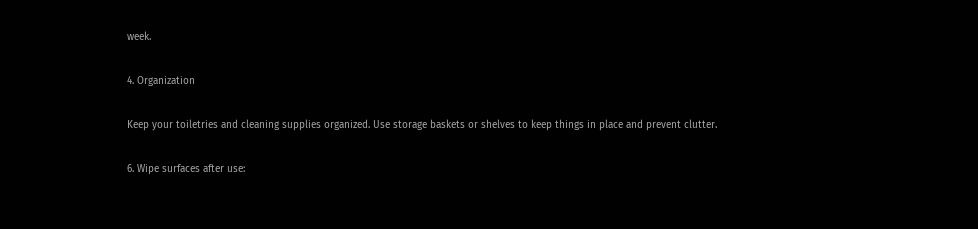week.

4. Organization

Keep your toiletries and cleaning supplies organized. Use storage baskets or shelves to keep things in place and prevent clutter.

6. Wipe surfaces after use: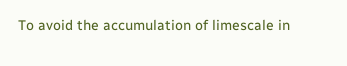To avoid the accumulation of limescale in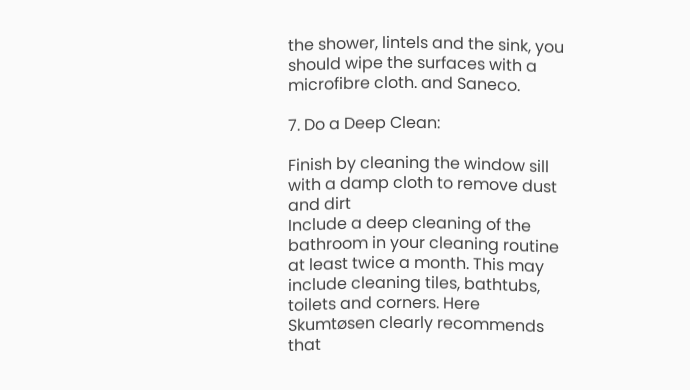the shower, lintels and the sink, you should wipe the surfaces with a microfibre cloth. and Saneco.

7. Do a Deep Clean:

Finish by cleaning the window sill with a damp cloth to remove dust and dirt
Include a deep cleaning of the bathroom in your cleaning routine at least twice a month. This may include cleaning tiles, bathtubs, toilets and corners. Here Skumtøsen clearly recommends that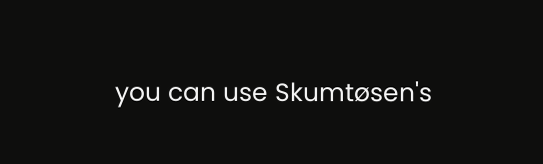you can use Skumtøsen's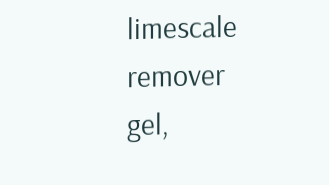limescale remover gel,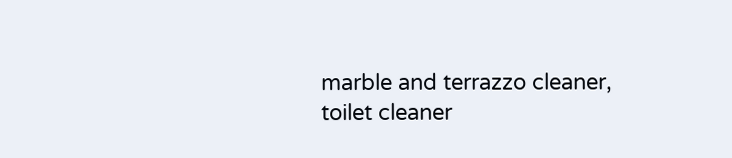marble and terrazzo cleaner, toilet cleaner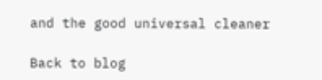and the good universal cleaner

Back to blog